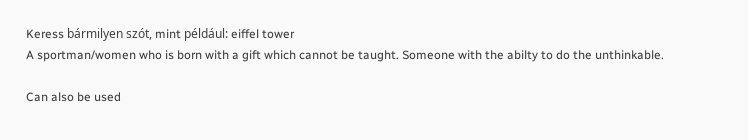Keress bármilyen szót, mint például: eiffel tower
A sportman/women who is born with a gift which cannot be taught. Someone with the abilty to do the unthinkable.

Can also be used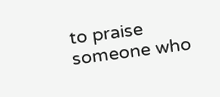to praise someone who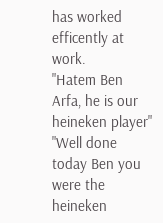has worked efficently at work.
"Hatem Ben Arfa, he is our heineken player"
"Well done today Ben you were the heineken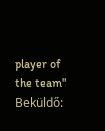player of the team"
Beküldő: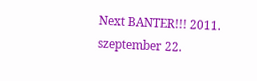Next BANTER!!! 2011. szeptember 22.